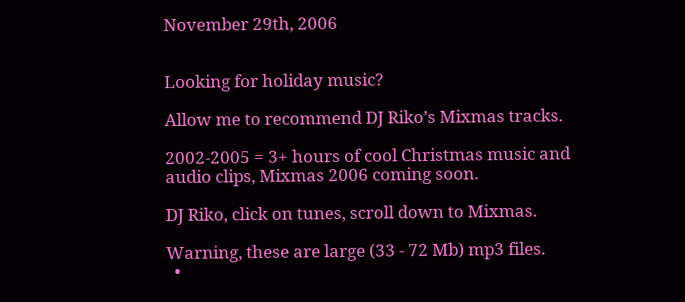November 29th, 2006


Looking for holiday music?

Allow me to recommend DJ Riko’s Mixmas tracks.

2002-2005 = 3+ hours of cool Christmas music and audio clips, Mixmas 2006 coming soon.

DJ Riko, click on tunes, scroll down to Mixmas.

Warning, these are large (33 - 72 Mb) mp3 files.
  •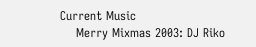Current Music
    Merry Mixmas 2003: DJ Riko